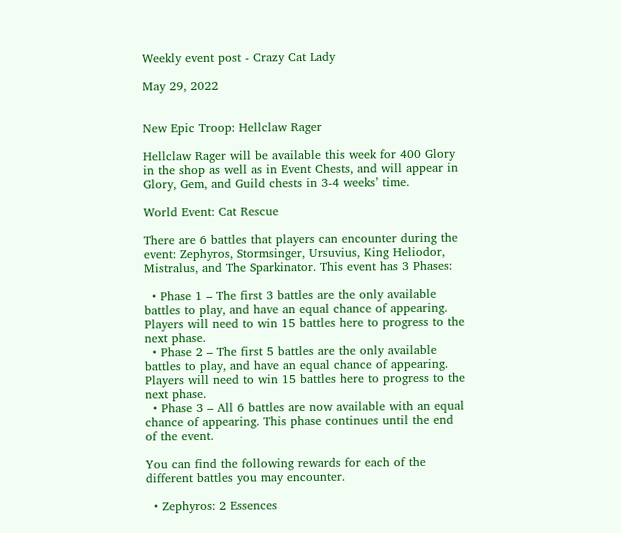Weekly event post - Crazy Cat Lady

May 29, 2022


New Epic Troop: Hellclaw Rager

Hellclaw Rager will be available this week for 400 Glory in the shop as well as in Event Chests, and will appear in Glory, Gem, and Guild chests in 3-4 weeks’ time.

World Event: Cat Rescue

There are 6 battles that players can encounter during the event: Zephyros, Stormsinger, Ursuvius, King Heliodor, Mistralus, and The Sparkinator. This event has 3 Phases:

  • Phase 1 – The first 3 battles are the only available battles to play, and have an equal chance of appearing. Players will need to win 15 battles here to progress to the next phase.
  • Phase 2 – The first 5 battles are the only available battles to play, and have an equal chance of appearing. Players will need to win 15 battles here to progress to the next phase.
  • Phase 3 – All 6 battles are now available with an equal chance of appearing. This phase continues until the end of the event.

You can find the following rewards for each of the different battles you may encounter.

  • Zephyros: 2 Essences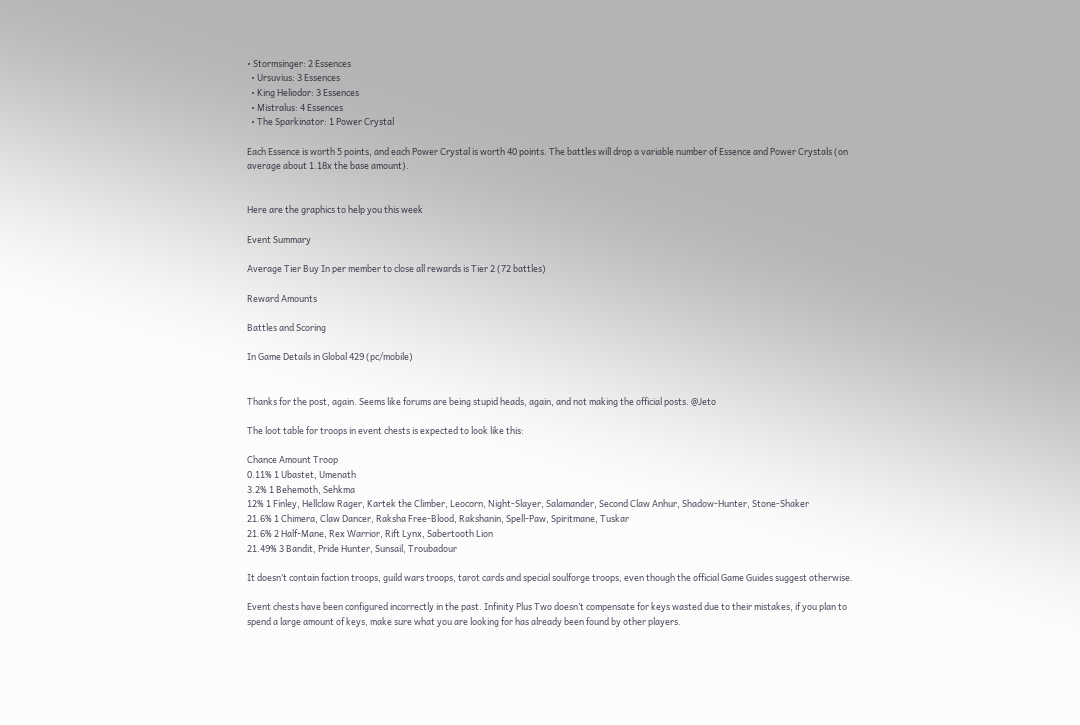• Stormsinger: 2 Essences
  • Ursuvius: 3 Essences
  • King Heliodor: 3 Essences
  • Mistralus: 4 Essences
  • The Sparkinator: 1 Power Crystal

Each Essence is worth 5 points, and each Power Crystal is worth 40 points. The battles will drop a variable number of Essence and Power Crystals (on average about 1.18x the base amount).


Here are the graphics to help you this week

Event Summary

Average Tier Buy In per member to close all rewards is Tier 2 (72 battles)

Reward Amounts

Battles and Scoring

In Game Details in Global 429 (pc/mobile)


Thanks for the post, again. Seems like forums are being stupid heads, again, and not making the official posts. @Jeto

The loot table for troops in event chests is expected to look like this:

Chance Amount Troop
0.11% 1 Ubastet, Umenath
3.2% 1 Behemoth, Sehkma
12% 1 Finley, Hellclaw Rager, Kartek the Climber, Leocorn, Night-Slayer, Salamander, Second Claw Anhur, Shadow-Hunter, Stone-Shaker
21.6% 1 Chimera, Claw Dancer, Raksha Free-Blood, Rakshanin, Spell-Paw, Spiritmane, Tuskar
21.6% 2 Half-Mane, Rex Warrior, Rift Lynx, Sabertooth Lion
21.49% 3 Bandit, Pride Hunter, Sunsail, Troubadour

It doesn’t contain faction troops, guild wars troops, tarot cards and special soulforge troops, even though the official Game Guides suggest otherwise.

Event chests have been configured incorrectly in the past. Infinity Plus Two doesn’t compensate for keys wasted due to their mistakes, if you plan to spend a large amount of keys, make sure what you are looking for has already been found by other players.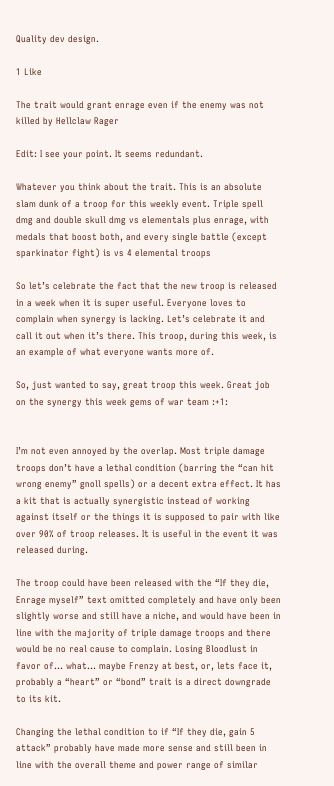Quality dev design.

1 Like

The trait would grant enrage even if the enemy was not killed by Hellclaw Rager

Edit: I see your point. It seems redundant.

Whatever you think about the trait. This is an absolute slam dunk of a troop for this weekly event. Triple spell dmg and double skull dmg vs elementals plus enrage, with medals that boost both, and every single battle (except sparkinator fight) is vs 4 elemental troops

So let’s celebrate the fact that the new troop is released in a week when it is super useful. Everyone loves to complain when synergy is lacking. Let’s celebrate it and call it out when it’s there. This troop, during this week, is an example of what everyone wants more of.

So, just wanted to say, great troop this week. Great job on the synergy this week gems of war team :+1:


I’m not even annoyed by the overlap. Most triple damage troops don’t have a lethal condition (barring the “can hit wrong enemy” gnoll spells) or a decent extra effect. It has a kit that is actually synergistic instead of working against itself or the things it is supposed to pair with like over 90% of troop releases. It is useful in the event it was released during.

The troop could have been released with the “If they die, Enrage myself” text omitted completely and have only been slightly worse and still have a niche, and would have been in line with the majority of triple damage troops and there would be no real cause to complain. Losing Bloodlust in favor of… what… maybe Frenzy at best, or, lets face it, probably a “heart” or “bond” trait is a direct downgrade to its kit.

Changing the lethal condition to if “If they die, gain 5 attack” probably have made more sense and still been in line with the overall theme and power range of similar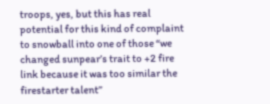troops, yes, but this has real potential for this kind of complaint to snowball into one of those “we changed sunpear’s trait to +2 fire link because it was too similar the firestarter talent”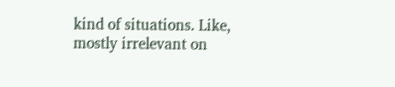kind of situations. Like, mostly irrelevant on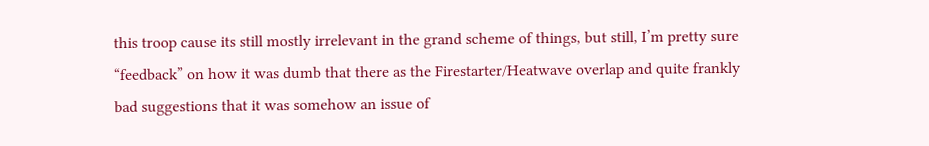this troop cause its still mostly irrelevant in the grand scheme of things, but still, I’m pretty sure “feedback” on how it was dumb that there as the Firestarter/Heatwave overlap and quite frankly bad suggestions that it was somehow an issue of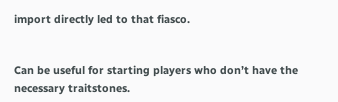import directly led to that fiasco.


Can be useful for starting players who don’t have the necessary traitstones.